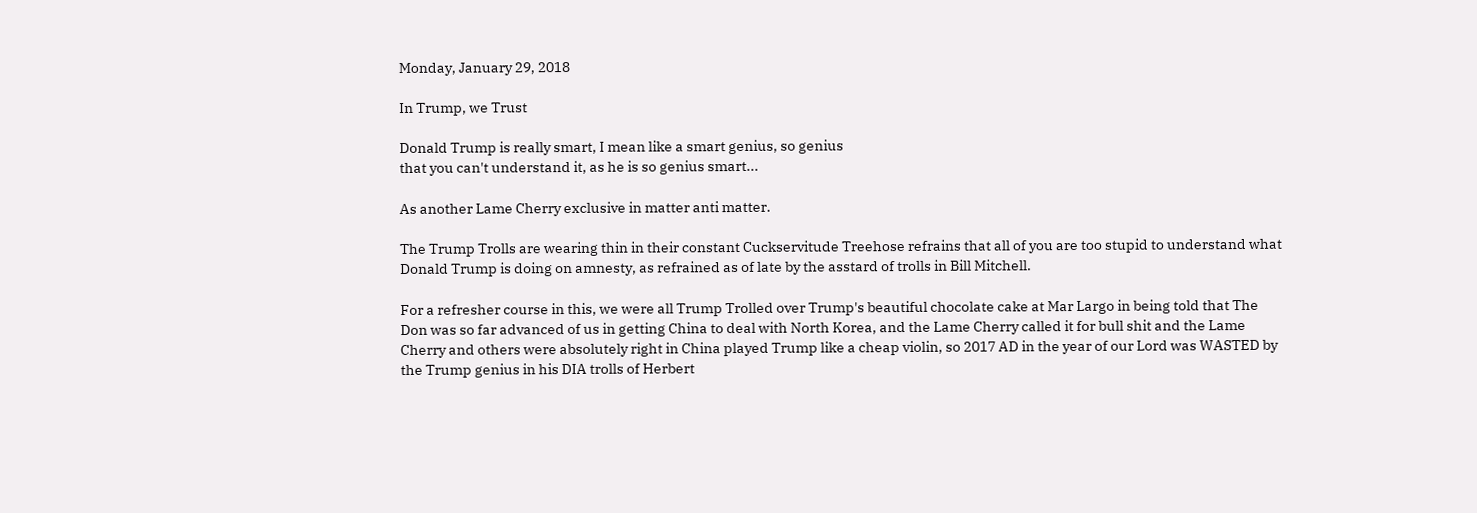Monday, January 29, 2018

In Trump, we Trust

Donald Trump is really smart, I mean like a smart genius, so genius
that you can't understand it, as he is so genius smart...

As another Lame Cherry exclusive in matter anti matter.

The Trump Trolls are wearing thin in their constant Cuckservitude Treehose refrains that all of you are too stupid to understand what Donald Trump is doing on amnesty, as refrained as of late by the asstard of trolls in Bill Mitchell.

For a refresher course in this, we were all Trump Trolled over Trump's beautiful chocolate cake at Mar Largo in being told that The Don was so far advanced of us in getting China to deal with North Korea, and the Lame Cherry called it for bull shit and the Lame Cherry and others were absolutely right in China played Trump like a cheap violin, so 2017 AD in the year of our Lord was WASTED by the Trump genius in his DIA trolls of Herbert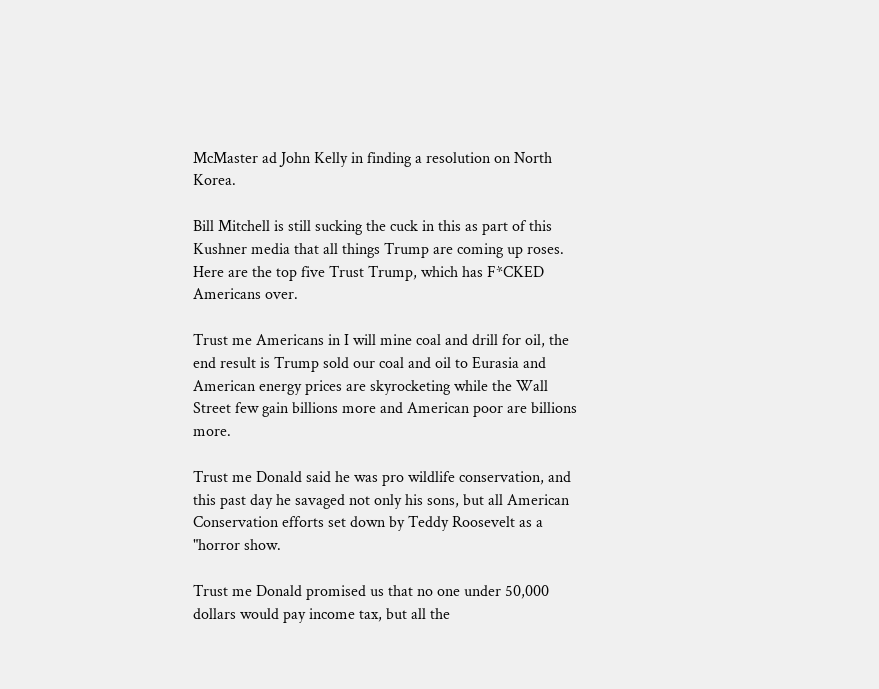McMaster ad John Kelly in finding a resolution on North Korea.

Bill Mitchell is still sucking the cuck in this as part of this Kushner media that all things Trump are coming up roses. Here are the top five Trust Trump, which has F*CKED Americans over.

Trust me Americans in I will mine coal and drill for oil, the end result is Trump sold our coal and oil to Eurasia and American energy prices are skyrocketing while the Wall Street few gain billions more and American poor are billions more.

Trust me Donald said he was pro wildlife conservation, and this past day he savaged not only his sons, but all American Conservation efforts set down by Teddy Roosevelt as a "horror show.

Trust me Donald promised us that no one under 50,000 dollars would pay income tax, but all the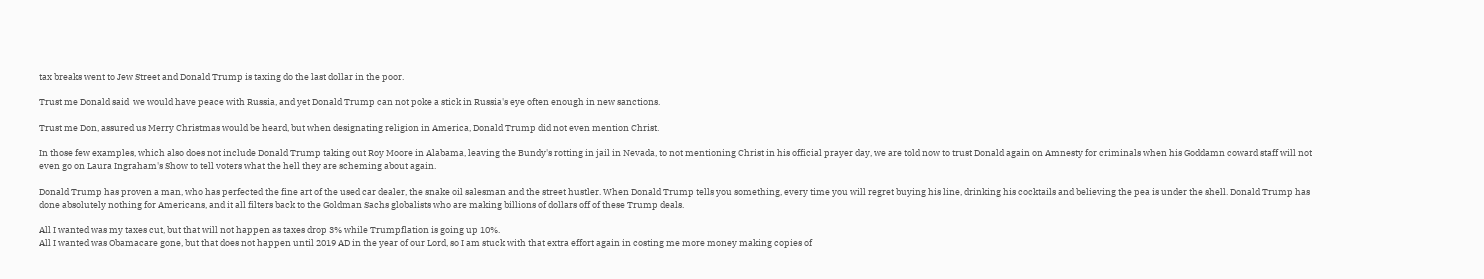tax breaks went to Jew Street and Donald Trump is taxing do the last dollar in the poor.

Trust me Donald said  we would have peace with Russia, and yet Donald Trump can not poke a stick in Russia's eye often enough in new sanctions.

Trust me Don, assured us Merry Christmas would be heard, but when designating religion in America, Donald Trump did not even mention Christ.

In those few examples, which also does not include Donald Trump taking out Roy Moore in Alabama, leaving the Bundy's rotting in jail in Nevada, to not mentioning Christ in his official prayer day, we are told now to trust Donald again on Amnesty for criminals when his Goddamn coward staff will not even go on Laura Ingraham's Show to tell voters what the hell they are scheming about again.

Donald Trump has proven a man, who has perfected the fine art of the used car dealer, the snake oil salesman and the street hustler. When Donald Trump tells you something, every time you will regret buying his line, drinking his cocktails and believing the pea is under the shell. Donald Trump has done absolutely nothing for Americans, and it all filters back to the Goldman Sachs globalists who are making billions of dollars off of these Trump deals.

All I wanted was my taxes cut, but that will not happen as taxes drop 3% while Trumpflation is going up 10%.
All I wanted was Obamacare gone, but that does not happen until 2019 AD in the year of our Lord, so I am stuck with that extra effort again in costing me more money making copies of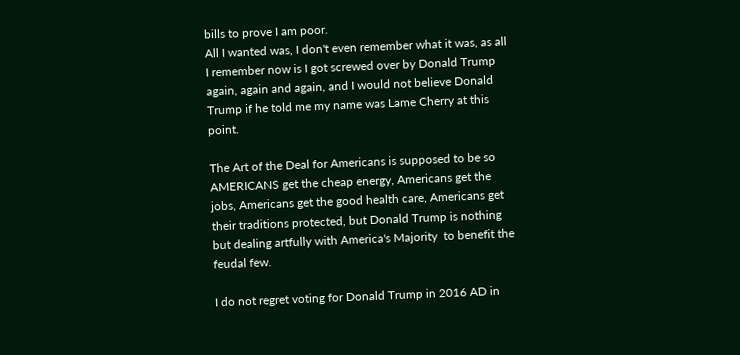bills to prove I am poor.
All I wanted was, I don't even remember what it was, as all I remember now is I got screwed over by Donald Trump again, again and again, and I would not believe Donald Trump if he told me my name was Lame Cherry at this point.

The Art of the Deal for Americans is supposed to be so AMERICANS get the cheap energy, Americans get the jobs, Americans get the good health care, Americans get their traditions protected, but Donald Trump is nothing but dealing artfully with America's Majority  to benefit the feudal few.

I do not regret voting for Donald Trump in 2016 AD in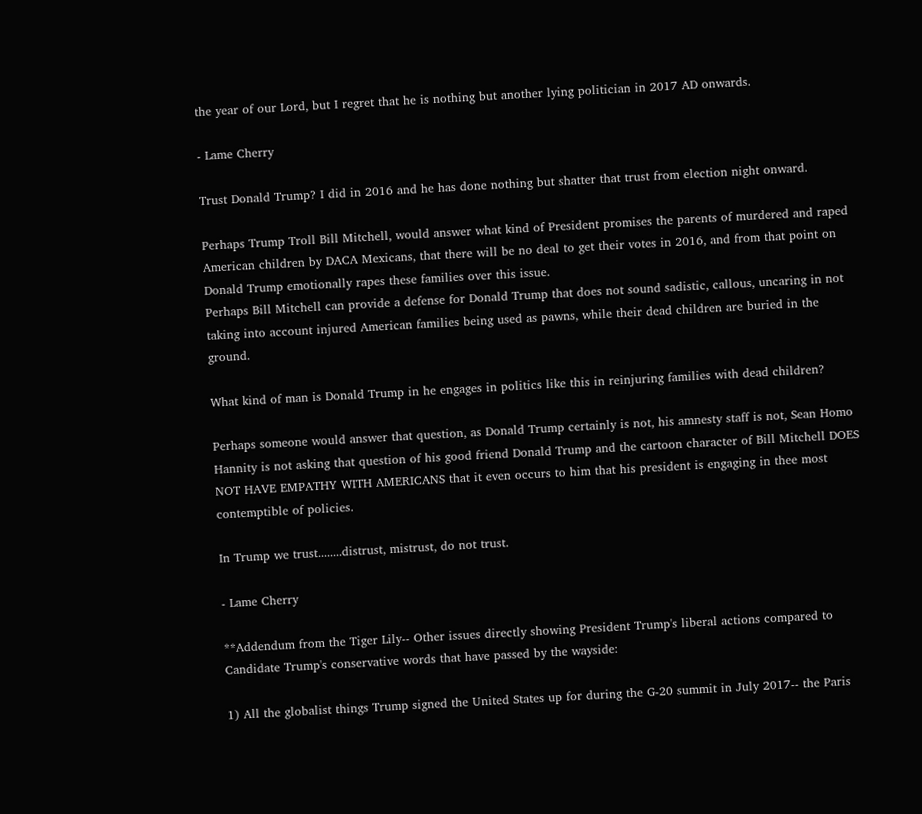the year of our Lord, but I regret that he is nothing but another lying politician in 2017 AD onwards.

- Lame Cherry

Trust Donald Trump? I did in 2016 and he has done nothing but shatter that trust from election night onward.

Perhaps Trump Troll Bill Mitchell, would answer what kind of President promises the parents of murdered and raped American children by DACA Mexicans, that there will be no deal to get their votes in 2016, and from that point on Donald Trump emotionally rapes these families over this issue.
Perhaps Bill Mitchell can provide a defense for Donald Trump that does not sound sadistic, callous, uncaring in not taking into account injured American families being used as pawns, while their dead children are buried in the ground.

What kind of man is Donald Trump in he engages in politics like this in reinjuring families with dead children?

Perhaps someone would answer that question, as Donald Trump certainly is not, his amnesty staff is not, Sean Homo Hannity is not asking that question of his good friend Donald Trump and the cartoon character of Bill Mitchell DOES NOT HAVE EMPATHY WITH AMERICANS that it even occurs to him that his president is engaging in thee most contemptible of policies.

In Trump we trust........distrust, mistrust, do not trust.

- Lame Cherry

**Addendum from the Tiger Lily-- Other issues directly showing President Trump's liberal actions compared to Candidate Trump's conservative words that have passed by the wayside:

1) All the globalist things Trump signed the United States up for during the G-20 summit in July 2017-- the Paris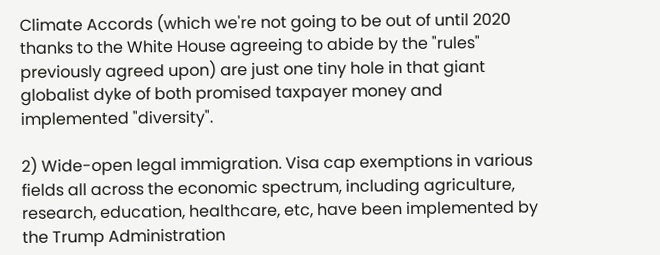Climate Accords (which we're not going to be out of until 2020 thanks to the White House agreeing to abide by the "rules" previously agreed upon) are just one tiny hole in that giant globalist dyke of both promised taxpayer money and implemented "diversity".

2) Wide-open legal immigration. Visa cap exemptions in various fields all across the economic spectrum, including agriculture, research, education, healthcare, etc, have been implemented by the Trump Administration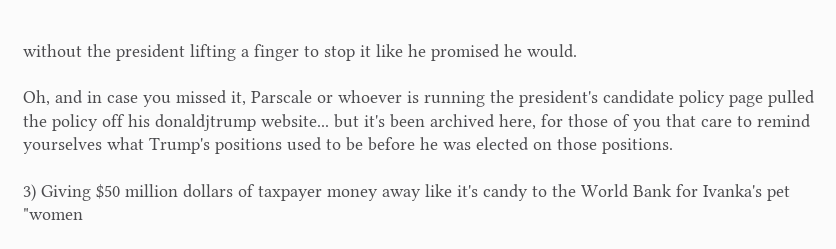without the president lifting a finger to stop it like he promised he would.

Oh, and in case you missed it, Parscale or whoever is running the president's candidate policy page pulled the policy off his donaldjtrump website... but it's been archived here, for those of you that care to remind yourselves what Trump's positions used to be before he was elected on those positions.

3) Giving $50 million dollars of taxpayer money away like it's candy to the World Bank for Ivanka's pet "women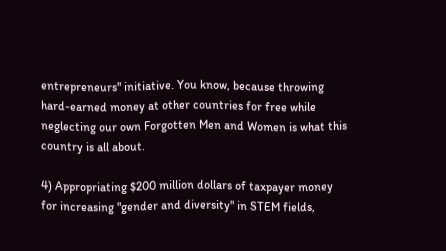entrepreneurs" initiative. You know, because throwing hard-earned money at other countries for free while neglecting our own Forgotten Men and Women is what this country is all about.

4) Appropriating $200 million dollars of taxpayer money for increasing "gender and diversity" in STEM fields,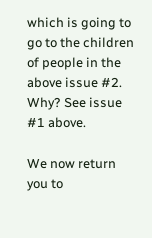which is going to go to the children of people in the above issue #2. Why? See issue #1 above.

We now return you to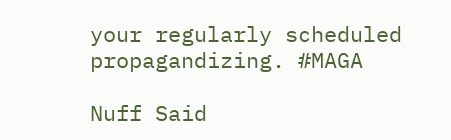your regularly scheduled propagandizing. #MAGA

Nuff Said